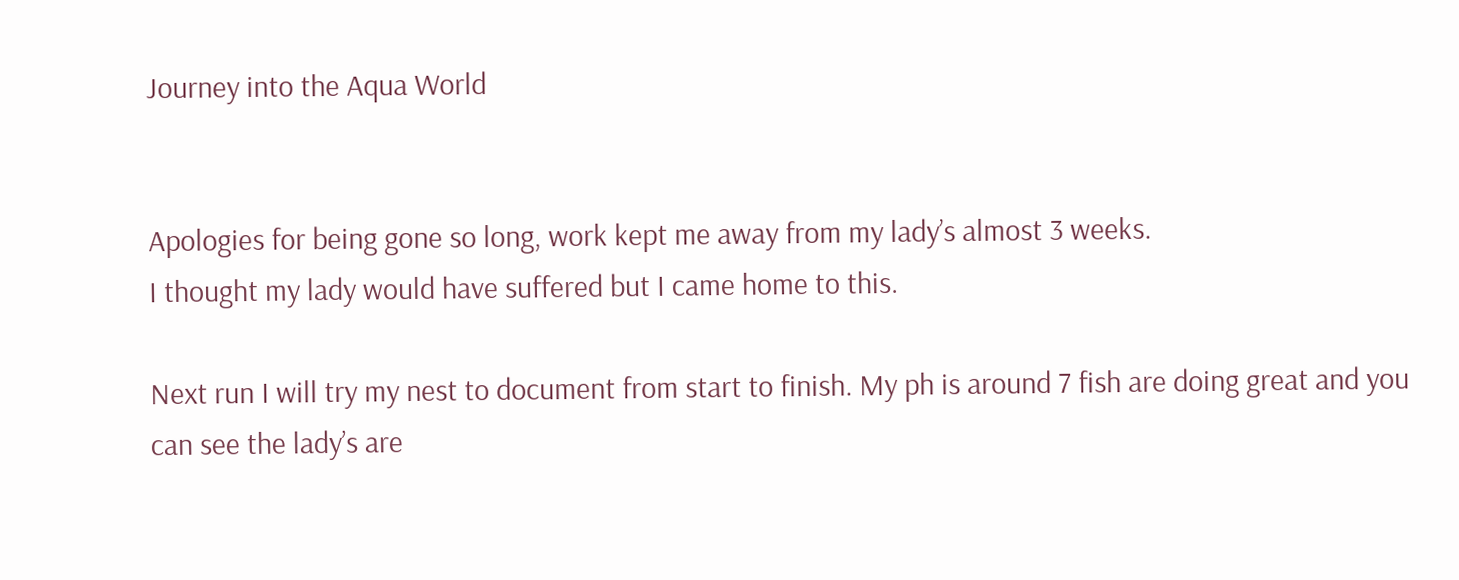Journey into the Aqua World


Apologies for being gone so long, work kept me away from my lady’s almost 3 weeks.
I thought my lady would have suffered but I came home to this.

Next run I will try my nest to document from start to finish. My ph is around 7 fish are doing great and you can see the lady’s are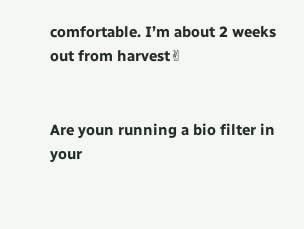comfortable. I’m about 2 weeks out from harvest✌


Are youn running a bio filter in your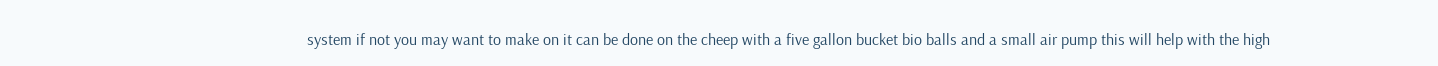system if not you may want to make on it can be done on the cheep with a five gallon bucket bio balls and a small air pump this will help with the high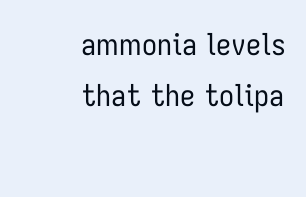ammonia levels that the tolipa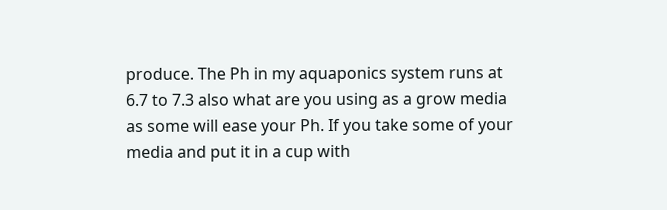produce. The Ph in my aquaponics system runs at 6.7 to 7.3 also what are you using as a grow media as some will ease your Ph. If you take some of your media and put it in a cup with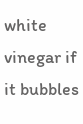white vinegar if it bubbles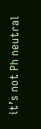it’s not Ph neutral